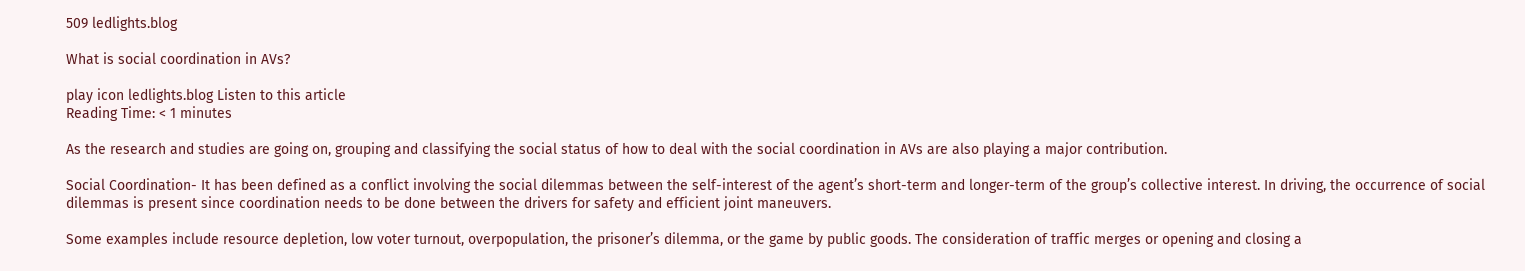509 ledlights.blog

What is social coordination in AVs?

play icon ledlights.blog Listen to this article
Reading Time: < 1 minutes

As the research and studies are going on, grouping and classifying the social status of how to deal with the social coordination in AVs are also playing a major contribution.

Social Coordination- It has been defined as a conflict involving the social dilemmas between the self-interest of the agent’s short-term and longer-term of the group’s collective interest. In driving, the occurrence of social dilemmas is present since coordination needs to be done between the drivers for safety and efficient joint maneuvers.

Some examples include resource depletion, low voter turnout, overpopulation, the prisoner’s dilemma, or the game by public goods. The consideration of traffic merges or opening and closing a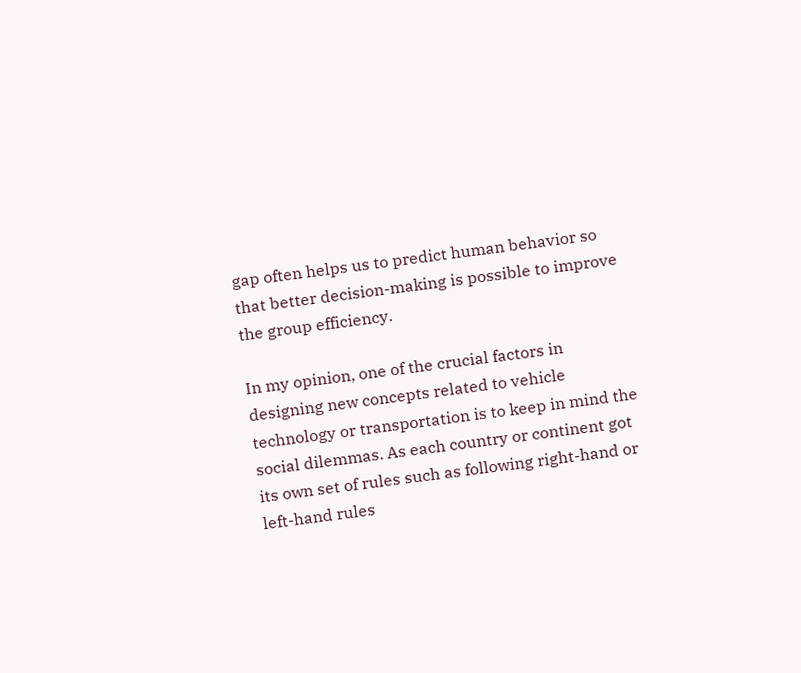gap often helps us to predict human behavior so that better decision-making is possible to improve the group efficiency.

In my opinion, one of the crucial factors in designing new concepts related to vehicle technology or transportation is to keep in mind the social dilemmas. As each country or continent got its own set of rules such as following right-hand or left-hand rules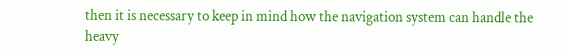then it is necessary to keep in mind how the navigation system can handle the heavy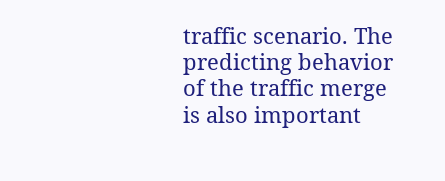traffic scenario. The predicting behavior of the traffic merge is also important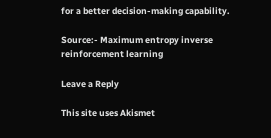for a better decision-making capability.

Source:- Maximum entropy inverse reinforcement learning

Leave a Reply

This site uses Akismet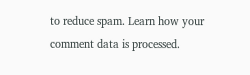to reduce spam. Learn how your comment data is processed.